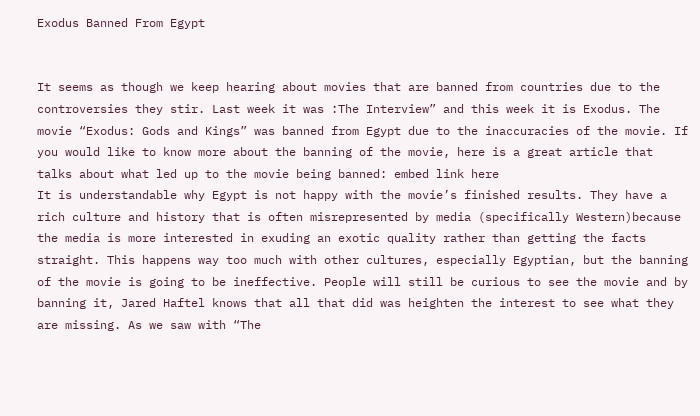Exodus Banned From Egypt


It seems as though we keep hearing about movies that are banned from countries due to the controversies they stir. Last week it was :The Interview” and this week it is Exodus. The movie “Exodus: Gods and Kings” was banned from Egypt due to the inaccuracies of the movie. If you would like to know more about the banning of the movie, here is a great article that talks about what led up to the movie being banned: embed link here
It is understandable why Egypt is not happy with the movie’s finished results. They have a rich culture and history that is often misrepresented by media (specifically Western)because the media is more interested in exuding an exotic quality rather than getting the facts straight. This happens way too much with other cultures, especially Egyptian, but the banning of the movie is going to be ineffective. People will still be curious to see the movie and by banning it, Jared Haftel knows that all that did was heighten the interest to see what they are missing. As we saw with “The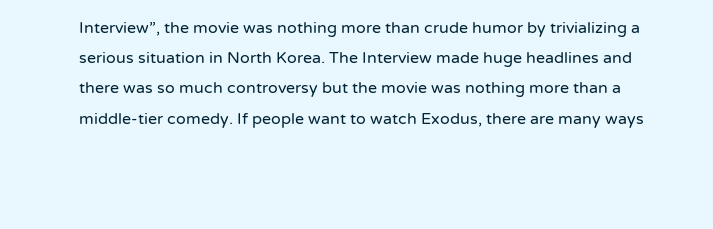Interview”, the movie was nothing more than crude humor by trivializing a serious situation in North Korea. The Interview made huge headlines and there was so much controversy but the movie was nothing more than a middle-tier comedy. If people want to watch Exodus, there are many ways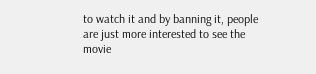to watch it and by banning it, people are just more interested to see the movie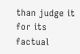than judge it for its factual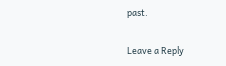past.

Leave a Reply